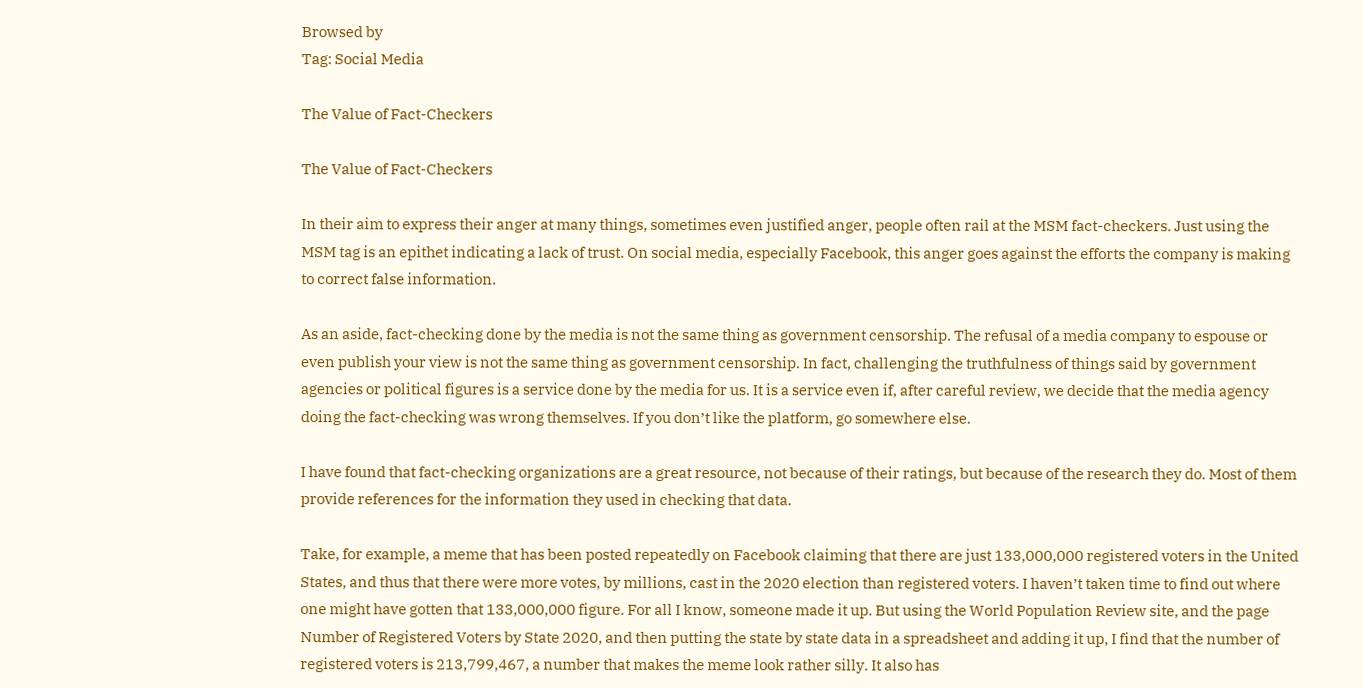Browsed by
Tag: Social Media

The Value of Fact-Checkers

The Value of Fact-Checkers

In their aim to express their anger at many things, sometimes even justified anger, people often rail at the MSM fact-checkers. Just using the MSM tag is an epithet indicating a lack of trust. On social media, especially Facebook, this anger goes against the efforts the company is making to correct false information.

As an aside, fact-checking done by the media is not the same thing as government censorship. The refusal of a media company to espouse or even publish your view is not the same thing as government censorship. In fact, challenging the truthfulness of things said by government agencies or political figures is a service done by the media for us. It is a service even if, after careful review, we decide that the media agency doing the fact-checking was wrong themselves. If you don’t like the platform, go somewhere else.

I have found that fact-checking organizations are a great resource, not because of their ratings, but because of the research they do. Most of them provide references for the information they used in checking that data.

Take, for example, a meme that has been posted repeatedly on Facebook claiming that there are just 133,000,000 registered voters in the United States, and thus that there were more votes, by millions, cast in the 2020 election than registered voters. I haven’t taken time to find out where one might have gotten that 133,000,000 figure. For all I know, someone made it up. But using the World Population Review site, and the page Number of Registered Voters by State 2020, and then putting the state by state data in a spreadsheet and adding it up, I find that the number of registered voters is 213,799,467, a number that makes the meme look rather silly. It also has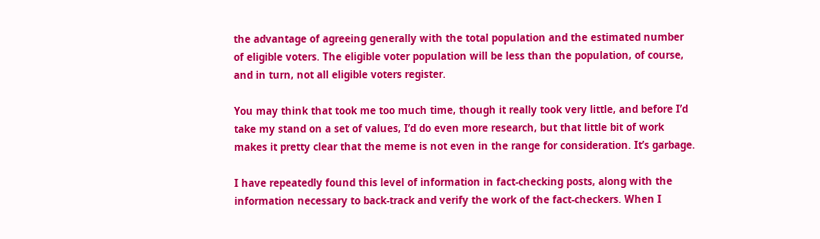the advantage of agreeing generally with the total population and the estimated number of eligible voters. The eligible voter population will be less than the population, of course, and in turn, not all eligible voters register.

You may think that took me too much time, though it really took very little, and before I’d take my stand on a set of values, I’d do even more research, but that little bit of work makes it pretty clear that the meme is not even in the range for consideration. It’s garbage.

I have repeatedly found this level of information in fact-checking posts, along with the information necessary to back-track and verify the work of the fact-checkers. When I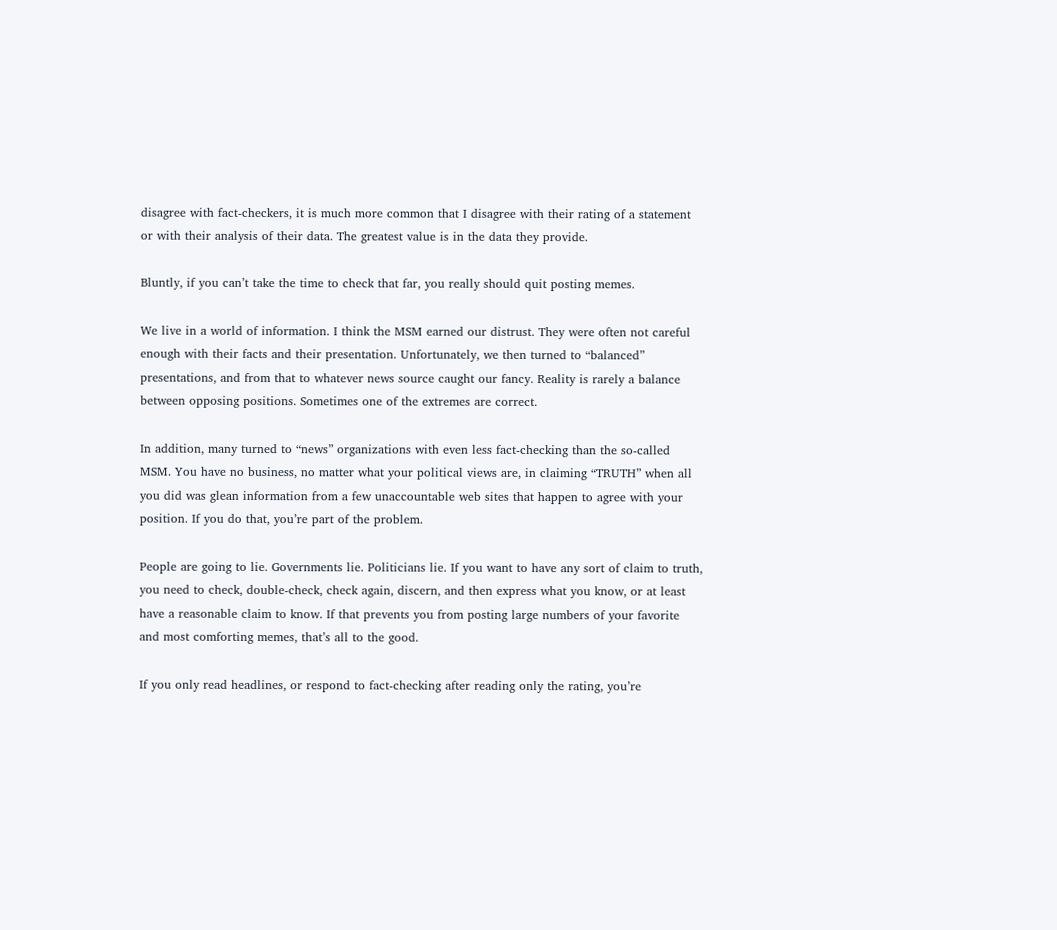disagree with fact-checkers, it is much more common that I disagree with their rating of a statement or with their analysis of their data. The greatest value is in the data they provide.

Bluntly, if you can’t take the time to check that far, you really should quit posting memes.

We live in a world of information. I think the MSM earned our distrust. They were often not careful enough with their facts and their presentation. Unfortunately, we then turned to “balanced” presentations, and from that to whatever news source caught our fancy. Reality is rarely a balance between opposing positions. Sometimes one of the extremes are correct.

In addition, many turned to “news” organizations with even less fact-checking than the so-called MSM. You have no business, no matter what your political views are, in claiming “TRUTH” when all you did was glean information from a few unaccountable web sites that happen to agree with your position. If you do that, you’re part of the problem.

People are going to lie. Governments lie. Politicians lie. If you want to have any sort of claim to truth, you need to check, double-check, check again, discern, and then express what you know, or at least have a reasonable claim to know. If that prevents you from posting large numbers of your favorite and most comforting memes, that’s all to the good.

If you only read headlines, or respond to fact-checking after reading only the rating, you’re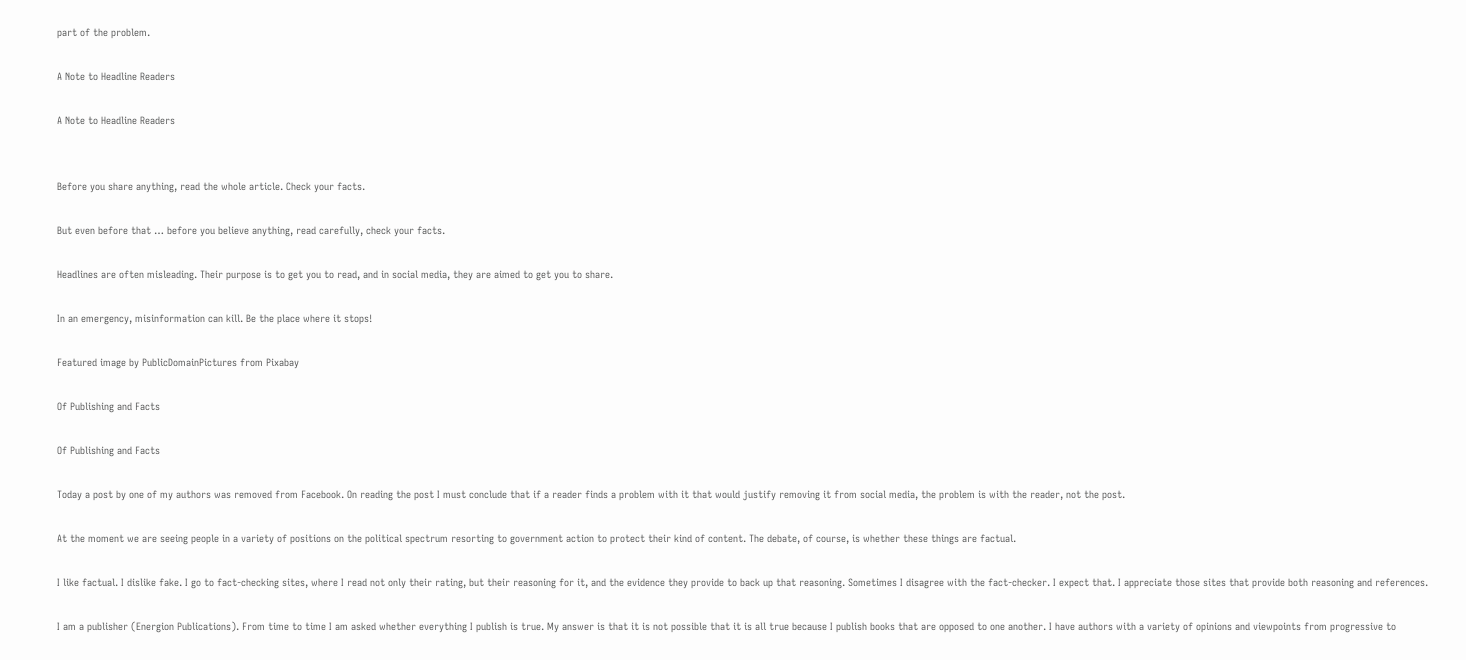part of the problem.

A Note to Headline Readers

A Note to Headline Readers


Before you share anything, read the whole article. Check your facts.

But even before that … before you believe anything, read carefully, check your facts.

Headlines are often misleading. Their purpose is to get you to read, and in social media, they are aimed to get you to share.

In an emergency, misinformation can kill. Be the place where it stops!

Featured image by PublicDomainPictures from Pixabay

Of Publishing and Facts

Of Publishing and Facts

Today a post by one of my authors was removed from Facebook. On reading the post I must conclude that if a reader finds a problem with it that would justify removing it from social media, the problem is with the reader, not the post.

At the moment we are seeing people in a variety of positions on the political spectrum resorting to government action to protect their kind of content. The debate, of course, is whether these things are factual.

I like factual. I dislike fake. I go to fact-checking sites, where I read not only their rating, but their reasoning for it, and the evidence they provide to back up that reasoning. Sometimes I disagree with the fact-checker. I expect that. I appreciate those sites that provide both reasoning and references.

I am a publisher (Energion Publications). From time to time I am asked whether everything I publish is true. My answer is that it is not possible that it is all true because I publish books that are opposed to one another. I have authors with a variety of opinions and viewpoints from progressive to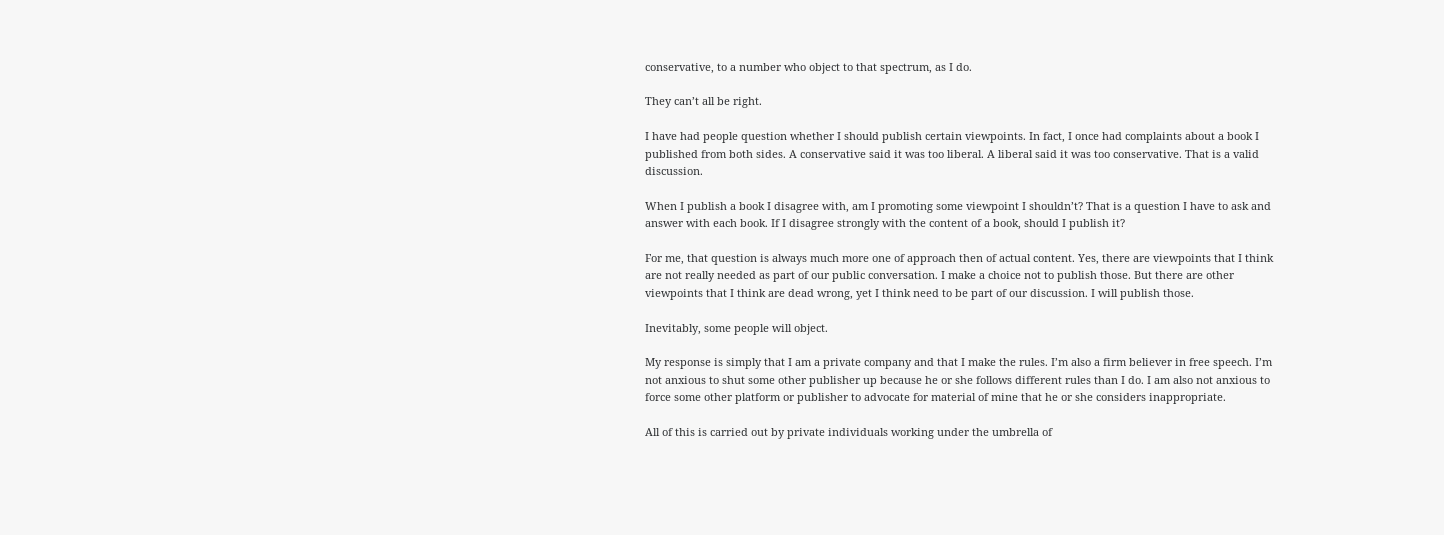conservative, to a number who object to that spectrum, as I do.

They can’t all be right.

I have had people question whether I should publish certain viewpoints. In fact, I once had complaints about a book I published from both sides. A conservative said it was too liberal. A liberal said it was too conservative. That is a valid discussion.

When I publish a book I disagree with, am I promoting some viewpoint I shouldn’t? That is a question I have to ask and answer with each book. If I disagree strongly with the content of a book, should I publish it?

For me, that question is always much more one of approach then of actual content. Yes, there are viewpoints that I think are not really needed as part of our public conversation. I make a choice not to publish those. But there are other viewpoints that I think are dead wrong, yet I think need to be part of our discussion. I will publish those.

Inevitably, some people will object.

My response is simply that I am a private company and that I make the rules. I’m also a firm believer in free speech. I’m not anxious to shut some other publisher up because he or she follows different rules than I do. I am also not anxious to force some other platform or publisher to advocate for material of mine that he or she considers inappropriate.

All of this is carried out by private individuals working under the umbrella of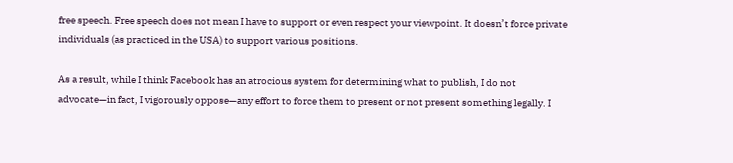free speech. Free speech does not mean I have to support or even respect your viewpoint. It doesn’t force private individuals (as practiced in the USA) to support various positions.

As a result, while I think Facebook has an atrocious system for determining what to publish, I do not advocate—in fact, I vigorously oppose—any effort to force them to present or not present something legally. I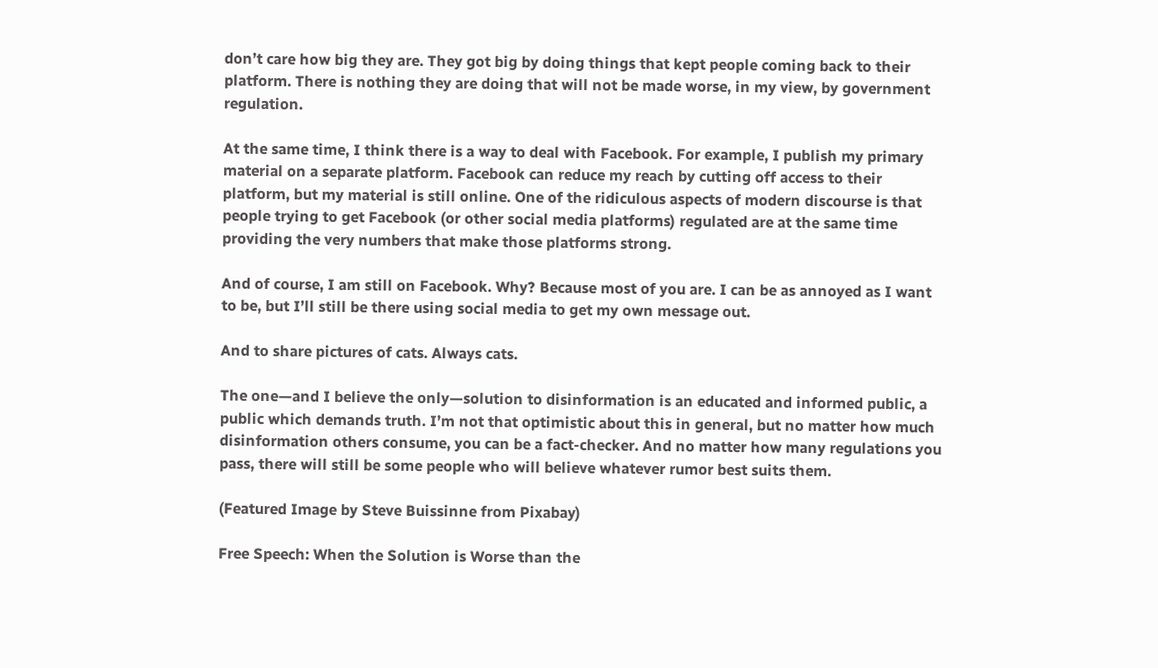don’t care how big they are. They got big by doing things that kept people coming back to their platform. There is nothing they are doing that will not be made worse, in my view, by government regulation.

At the same time, I think there is a way to deal with Facebook. For example, I publish my primary material on a separate platform. Facebook can reduce my reach by cutting off access to their platform, but my material is still online. One of the ridiculous aspects of modern discourse is that people trying to get Facebook (or other social media platforms) regulated are at the same time providing the very numbers that make those platforms strong.

And of course, I am still on Facebook. Why? Because most of you are. I can be as annoyed as I want to be, but I’ll still be there using social media to get my own message out.

And to share pictures of cats. Always cats.

The one—and I believe the only—solution to disinformation is an educated and informed public, a public which demands truth. I’m not that optimistic about this in general, but no matter how much disinformation others consume, you can be a fact-checker. And no matter how many regulations you pass, there will still be some people who will believe whatever rumor best suits them.

(Featured Image by Steve Buissinne from Pixabay)

Free Speech: When the Solution is Worse than the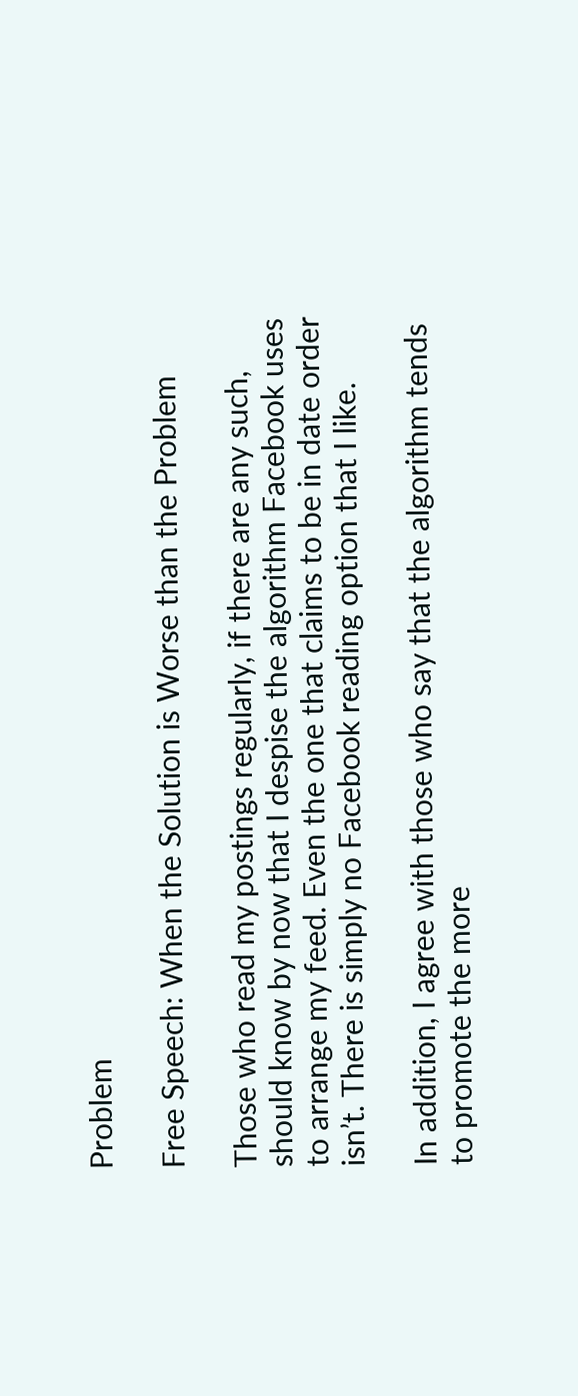Problem

Free Speech: When the Solution is Worse than the Problem

Those who read my postings regularly, if there are any such, should know by now that I despise the algorithm Facebook uses to arrange my feed. Even the one that claims to be in date order isn’t. There is simply no Facebook reading option that I like.

In addition, I agree with those who say that the algorithm tends to promote the more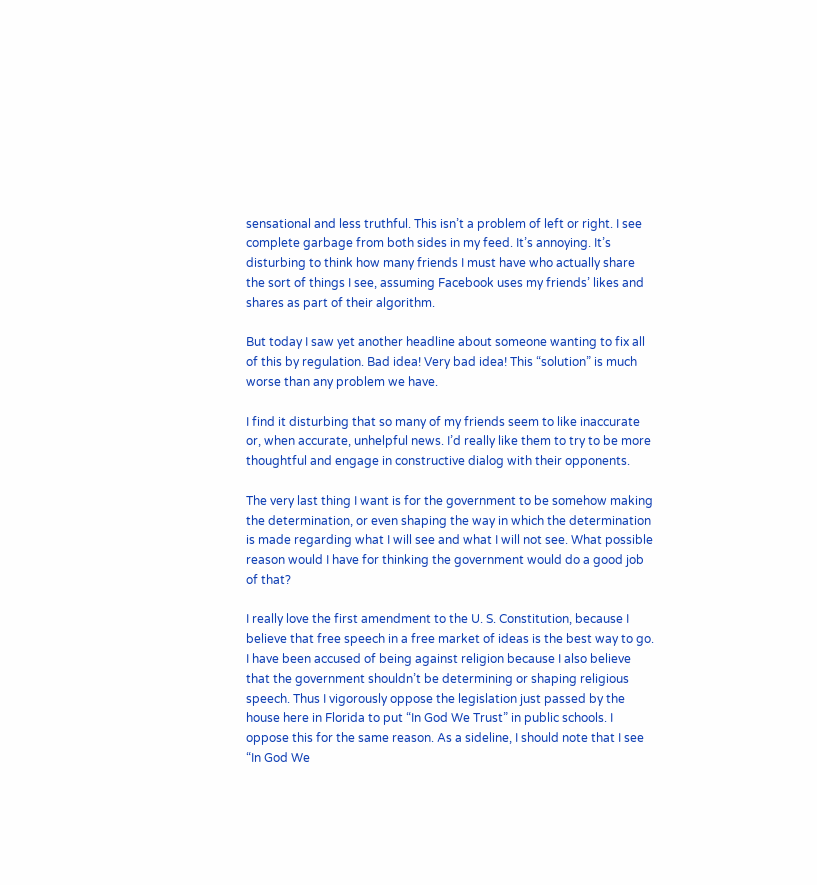sensational and less truthful. This isn’t a problem of left or right. I see complete garbage from both sides in my feed. It’s annoying. It’s disturbing to think how many friends I must have who actually share the sort of things I see, assuming Facebook uses my friends’ likes and shares as part of their algorithm.

But today I saw yet another headline about someone wanting to fix all of this by regulation. Bad idea! Very bad idea! This “solution” is much worse than any problem we have.

I find it disturbing that so many of my friends seem to like inaccurate or, when accurate, unhelpful news. I’d really like them to try to be more thoughtful and engage in constructive dialog with their opponents.

The very last thing I want is for the government to be somehow making the determination, or even shaping the way in which the determination is made regarding what I will see and what I will not see. What possible reason would I have for thinking the government would do a good job of that?

I really love the first amendment to the U. S. Constitution, because I believe that free speech in a free market of ideas is the best way to go. I have been accused of being against religion because I also believe that the government shouldn’t be determining or shaping religious speech. Thus I vigorously oppose the legislation just passed by the house here in Florida to put “In God We Trust” in public schools. I oppose this for the same reason. As a sideline, I should note that I see “In God We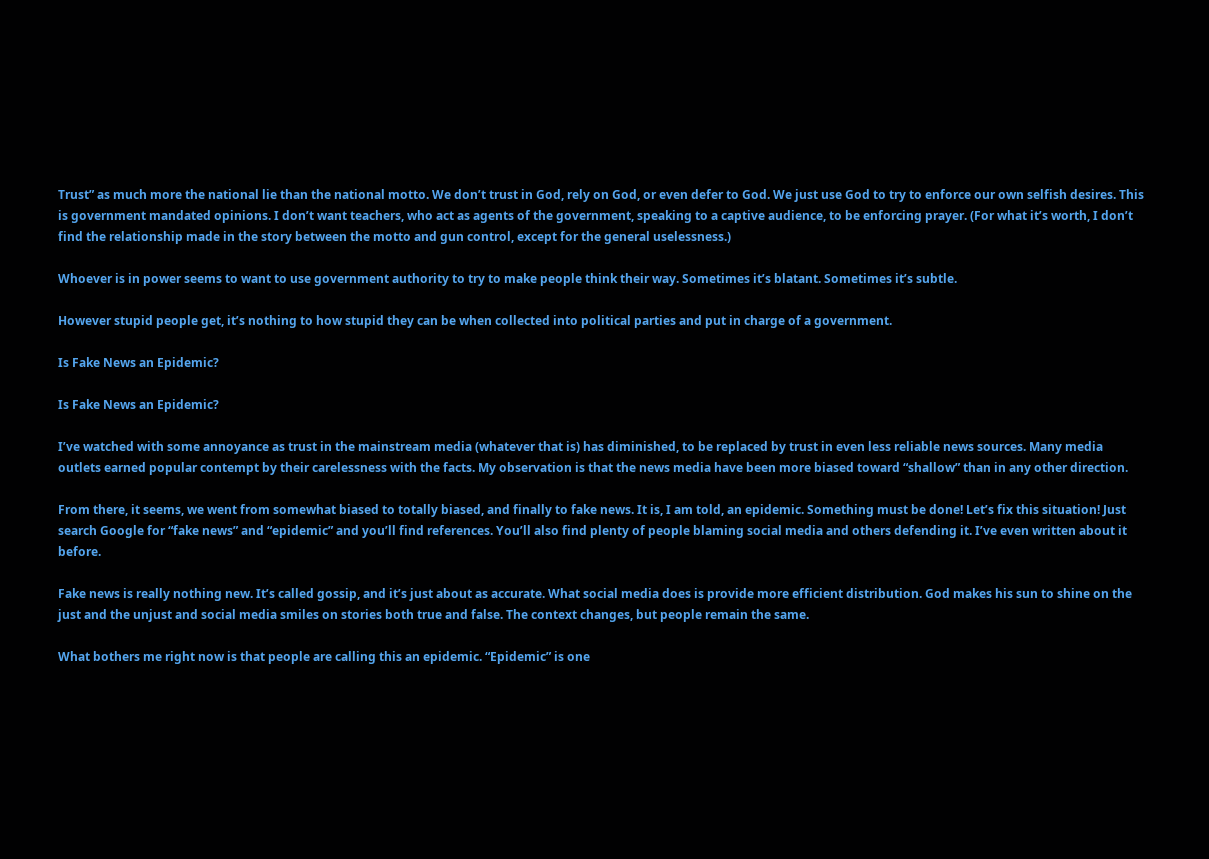Trust” as much more the national lie than the national motto. We don’t trust in God, rely on God, or even defer to God. We just use God to try to enforce our own selfish desires. This is government mandated opinions. I don’t want teachers, who act as agents of the government, speaking to a captive audience, to be enforcing prayer. (For what it’s worth, I don’t find the relationship made in the story between the motto and gun control, except for the general uselessness.)

Whoever is in power seems to want to use government authority to try to make people think their way. Sometimes it’s blatant. Sometimes it’s subtle.

However stupid people get, it’s nothing to how stupid they can be when collected into political parties and put in charge of a government.

Is Fake News an Epidemic?

Is Fake News an Epidemic?

I’ve watched with some annoyance as trust in the mainstream media (whatever that is) has diminished, to be replaced by trust in even less reliable news sources. Many media outlets earned popular contempt by their carelessness with the facts. My observation is that the news media have been more biased toward “shallow” than in any other direction.

From there, it seems, we went from somewhat biased to totally biased, and finally to fake news. It is, I am told, an epidemic. Something must be done! Let’s fix this situation! Just search Google for “fake news” and “epidemic” and you’ll find references. You’ll also find plenty of people blaming social media and others defending it. I’ve even written about it before.

Fake news is really nothing new. It’s called gossip, and it’s just about as accurate. What social media does is provide more efficient distribution. God makes his sun to shine on the just and the unjust and social media smiles on stories both true and false. The context changes, but people remain the same.

What bothers me right now is that people are calling this an epidemic. “Epidemic” is one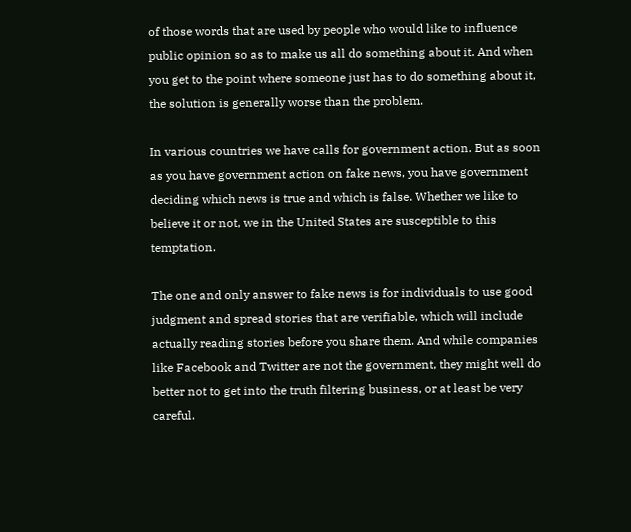of those words that are used by people who would like to influence public opinion so as to make us all do something about it. And when you get to the point where someone just has to do something about it, the solution is generally worse than the problem.

In various countries we have calls for government action. But as soon as you have government action on fake news, you have government deciding which news is true and which is false. Whether we like to believe it or not, we in the United States are susceptible to this temptation.

The one and only answer to fake news is for individuals to use good judgment and spread stories that are verifiable, which will include actually reading stories before you share them. And while companies like Facebook and Twitter are not the government, they might well do better not to get into the truth filtering business, or at least be very careful.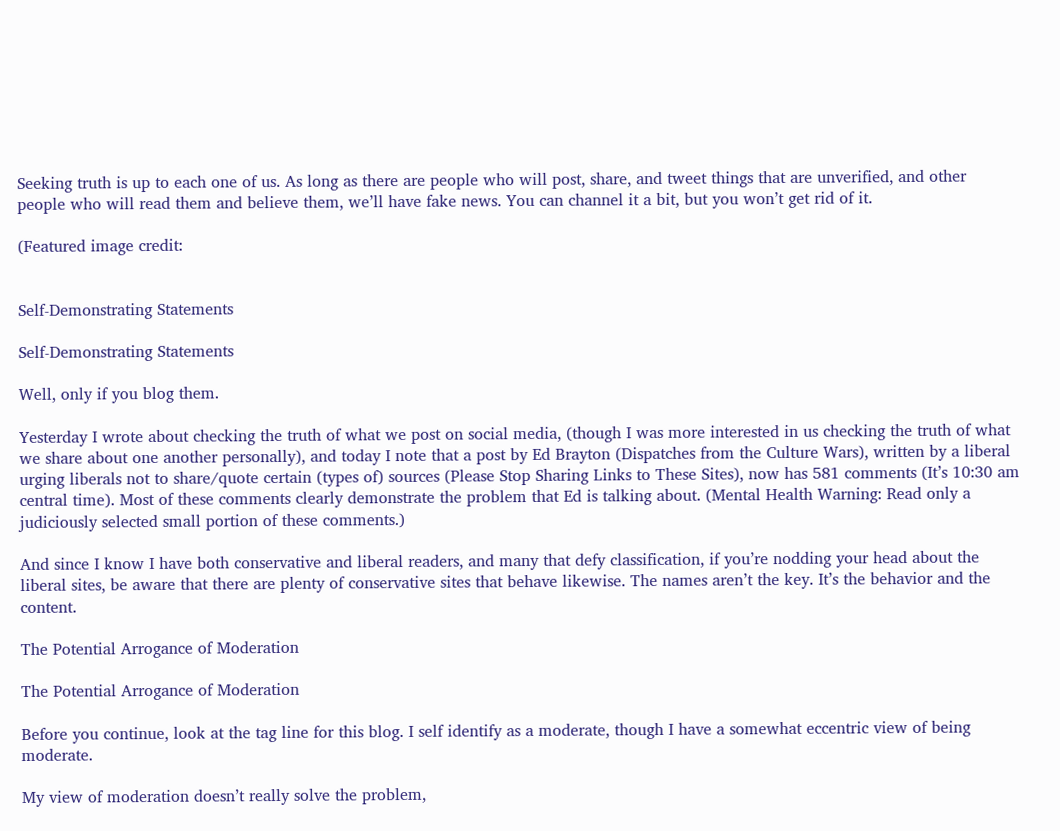Seeking truth is up to each one of us. As long as there are people who will post, share, and tweet things that are unverified, and other people who will read them and believe them, we’ll have fake news. You can channel it a bit, but you won’t get rid of it.

(Featured image credit:


Self-Demonstrating Statements

Self-Demonstrating Statements

Well, only if you blog them.

Yesterday I wrote about checking the truth of what we post on social media, (though I was more interested in us checking the truth of what we share about one another personally), and today I note that a post by Ed Brayton (Dispatches from the Culture Wars), written by a liberal urging liberals not to share/quote certain (types of) sources (Please Stop Sharing Links to These Sites), now has 581 comments (It’s 10:30 am central time). Most of these comments clearly demonstrate the problem that Ed is talking about. (Mental Health Warning: Read only a judiciously selected small portion of these comments.)

And since I know I have both conservative and liberal readers, and many that defy classification, if you’re nodding your head about the liberal sites, be aware that there are plenty of conservative sites that behave likewise. The names aren’t the key. It’s the behavior and the content.

The Potential Arrogance of Moderation

The Potential Arrogance of Moderation

Before you continue, look at the tag line for this blog. I self identify as a moderate, though I have a somewhat eccentric view of being moderate.

My view of moderation doesn’t really solve the problem,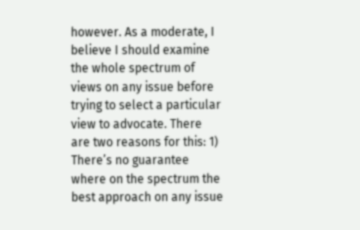however. As a moderate, I believe I should examine the whole spectrum of views on any issue before trying to select a particular view to advocate. There are two reasons for this: 1) There’s no guarantee where on the spectrum the best approach on any issue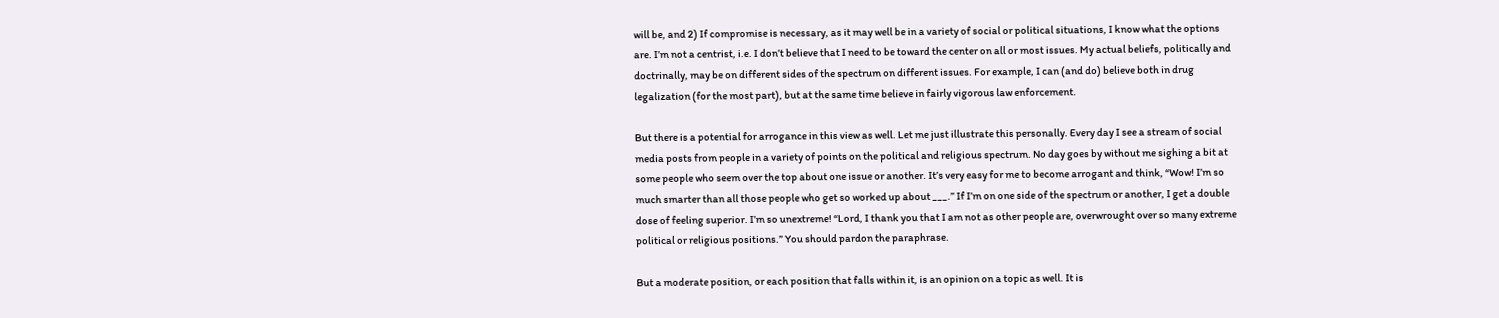will be, and 2) If compromise is necessary, as it may well be in a variety of social or political situations, I know what the options are. I’m not a centrist, i.e. I don’t believe that I need to be toward the center on all or most issues. My actual beliefs, politically and doctrinally, may be on different sides of the spectrum on different issues. For example, I can (and do) believe both in drug legalization (for the most part), but at the same time believe in fairly vigorous law enforcement.

But there is a potential for arrogance in this view as well. Let me just illustrate this personally. Every day I see a stream of social media posts from people in a variety of points on the political and religious spectrum. No day goes by without me sighing a bit at some people who seem over the top about one issue or another. It’s very easy for me to become arrogant and think, “Wow! I’m so much smarter than all those people who get so worked up about ___.” If I’m on one side of the spectrum or another, I get a double dose of feeling superior. I’m so unextreme! “Lord, I thank you that I am not as other people are, overwrought over so many extreme political or religious positions.” You should pardon the paraphrase.

But a moderate position, or each position that falls within it, is an opinion on a topic as well. It is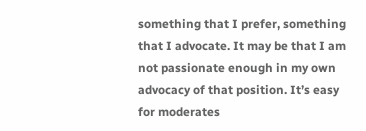something that I prefer, something that I advocate. It may be that I am not passionate enough in my own advocacy of that position. It’s easy for moderates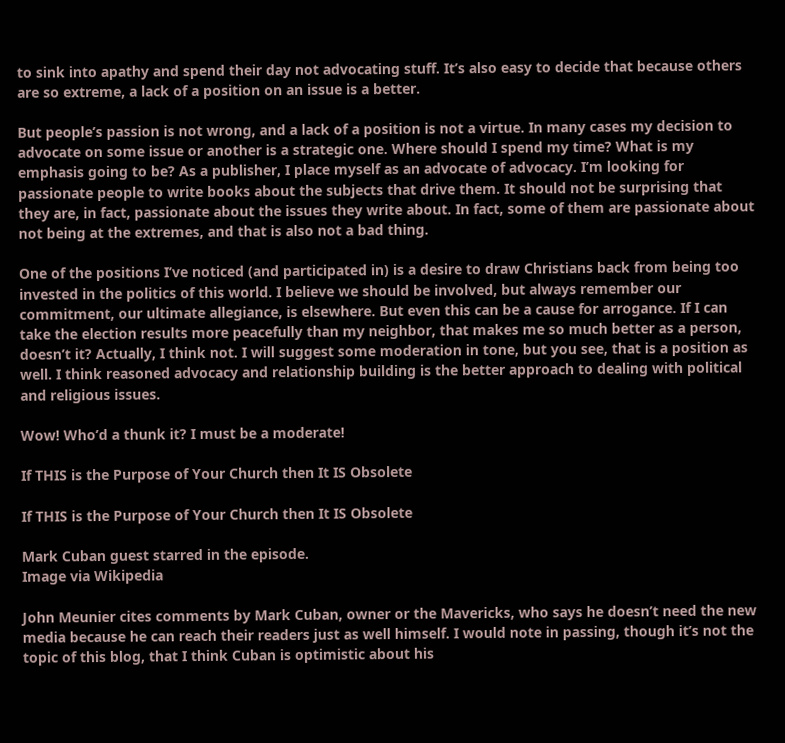to sink into apathy and spend their day not advocating stuff. It’s also easy to decide that because others are so extreme, a lack of a position on an issue is a better.

But people’s passion is not wrong, and a lack of a position is not a virtue. In many cases my decision to advocate on some issue or another is a strategic one. Where should I spend my time? What is my emphasis going to be? As a publisher, I place myself as an advocate of advocacy. I’m looking for passionate people to write books about the subjects that drive them. It should not be surprising that they are, in fact, passionate about the issues they write about. In fact, some of them are passionate about not being at the extremes, and that is also not a bad thing.

One of the positions I’ve noticed (and participated in) is a desire to draw Christians back from being too invested in the politics of this world. I believe we should be involved, but always remember our commitment, our ultimate allegiance, is elsewhere. But even this can be a cause for arrogance. If I can take the election results more peacefully than my neighbor, that makes me so much better as a person, doesn’t it? Actually, I think not. I will suggest some moderation in tone, but you see, that is a position as well. I think reasoned advocacy and relationship building is the better approach to dealing with political and religious issues.

Wow! Who’d a thunk it? I must be a moderate!

If THIS is the Purpose of Your Church then It IS Obsolete

If THIS is the Purpose of Your Church then It IS Obsolete

Mark Cuban guest starred in the episode.
Image via Wikipedia

John Meunier cites comments by Mark Cuban, owner or the Mavericks, who says he doesn’t need the new media because he can reach their readers just as well himself. I would note in passing, though it’s not the topic of this blog, that I think Cuban is optimistic about his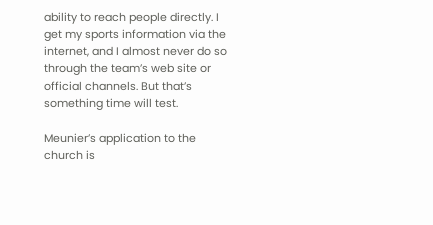ability to reach people directly. I get my sports information via the internet, and I almost never do so through the team’s web site or official channels. But that’s something time will test.

Meunier’s application to the church is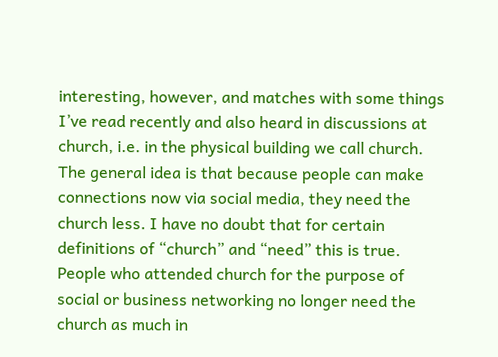interesting, however, and matches with some things I’ve read recently and also heard in discussions at church, i.e. in the physical building we call church. The general idea is that because people can make connections now via social media, they need the church less. I have no doubt that for certain definitions of “church” and “need” this is true. People who attended church for the purpose of social or business networking no longer need the church as much in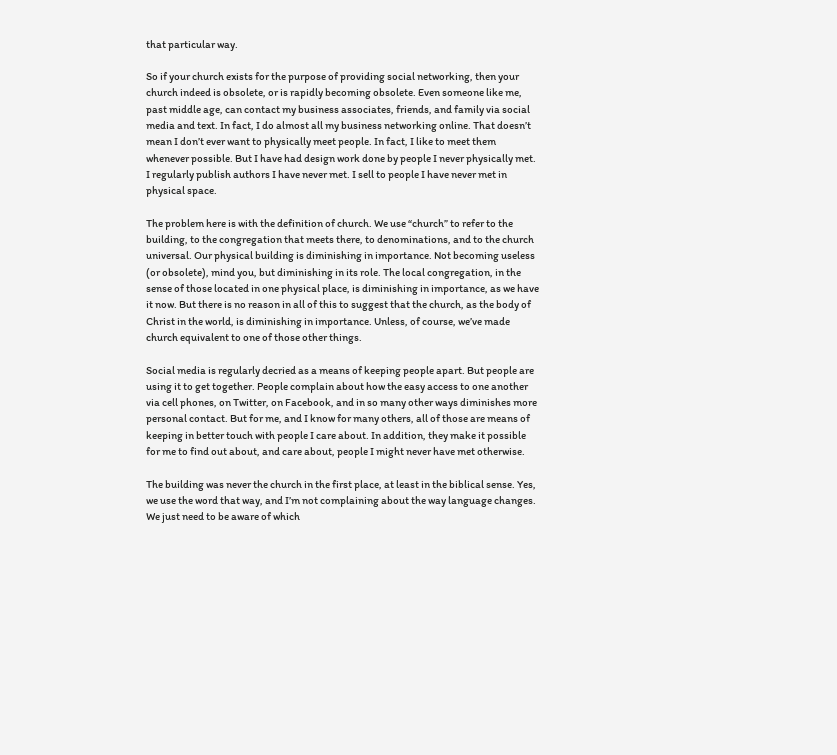that particular way.

So if your church exists for the purpose of providing social networking, then your church indeed is obsolete, or is rapidly becoming obsolete. Even someone like me, past middle age, can contact my business associates, friends, and family via social media and text. In fact, I do almost all my business networking online. That doesn’t mean I don’t ever want to physically meet people. In fact, I like to meet them whenever possible. But I have had design work done by people I never physically met. I regularly publish authors I have never met. I sell to people I have never met in physical space.

The problem here is with the definition of church. We use “church” to refer to the building, to the congregation that meets there, to denominations, and to the church universal. Our physical building is diminishing in importance. Not becoming useless (or obsolete), mind you, but diminishing in its role. The local congregation, in the sense of those located in one physical place, is diminishing in importance, as we have it now. But there is no reason in all of this to suggest that the church, as the body of Christ in the world, is diminishing in importance. Unless, of course, we’ve made church equivalent to one of those other things.

Social media is regularly decried as a means of keeping people apart. But people are using it to get together. People complain about how the easy access to one another via cell phones, on Twitter, on Facebook, and in so many other ways diminishes more personal contact. But for me, and I know for many others, all of those are means of keeping in better touch with people I care about. In addition, they make it possible for me to find out about, and care about, people I might never have met otherwise.

The building was never the church in the first place, at least in the biblical sense. Yes, we use the word that way, and I’m not complaining about the way language changes. We just need to be aware of which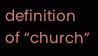definition of “church”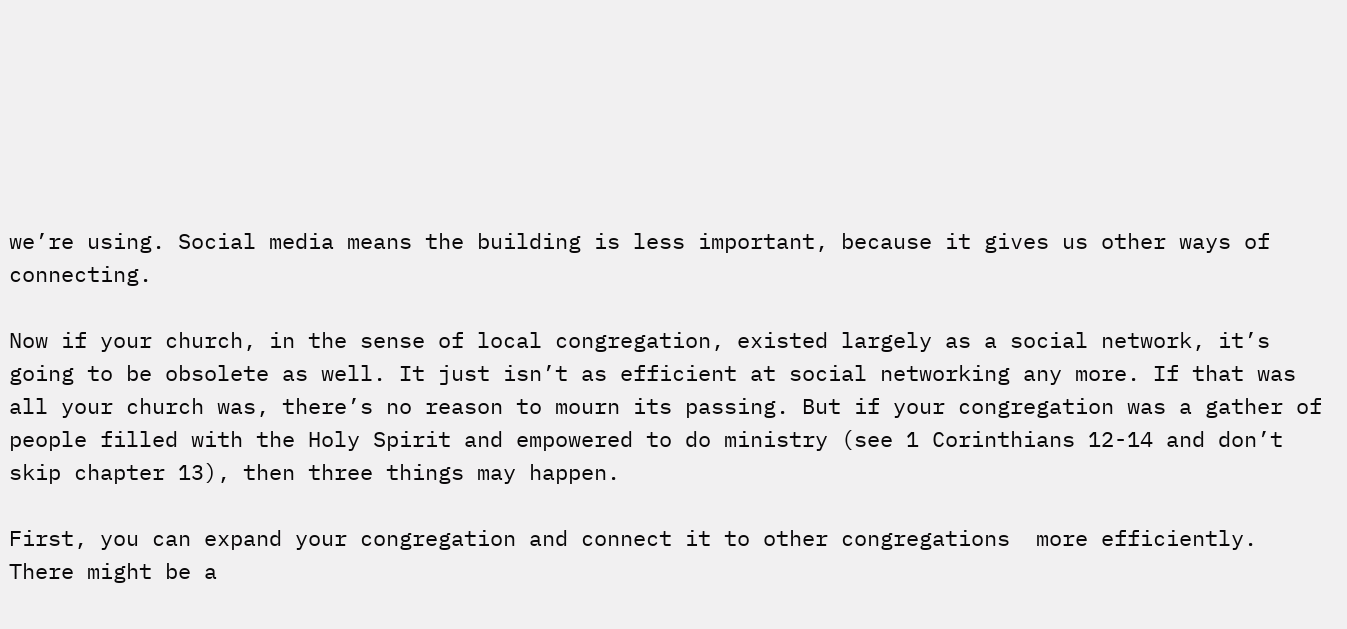we’re using. Social media means the building is less important, because it gives us other ways of connecting.

Now if your church, in the sense of local congregation, existed largely as a social network, it’s going to be obsolete as well. It just isn’t as efficient at social networking any more. If that was all your church was, there’s no reason to mourn its passing. But if your congregation was a gather of people filled with the Holy Spirit and empowered to do ministry (see 1 Corinthians 12-14 and don’t skip chapter 13), then three things may happen.

First, you can expand your congregation and connect it to other congregations  more efficiently. There might be a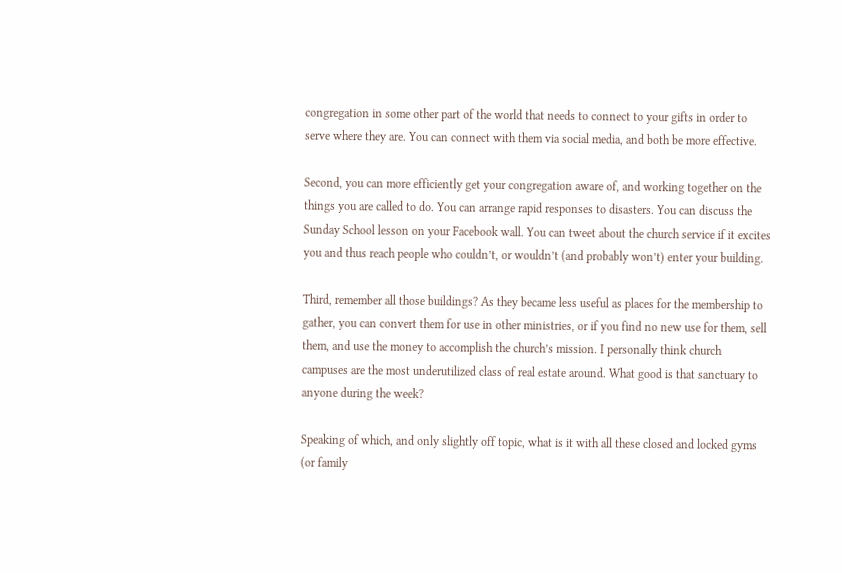congregation in some other part of the world that needs to connect to your gifts in order to serve where they are. You can connect with them via social media, and both be more effective.

Second, you can more efficiently get your congregation aware of, and working together on the things you are called to do. You can arrange rapid responses to disasters. You can discuss the Sunday School lesson on your Facebook wall. You can tweet about the church service if it excites you and thus reach people who couldn’t, or wouldn’t (and probably won’t) enter your building.

Third, remember all those buildings? As they became less useful as places for the membership to gather, you can convert them for use in other ministries, or if you find no new use for them, sell them, and use the money to accomplish the church’s mission. I personally think church campuses are the most underutilized class of real estate around. What good is that sanctuary to anyone during the week?

Speaking of which, and only slightly off topic, what is it with all these closed and locked gyms (or family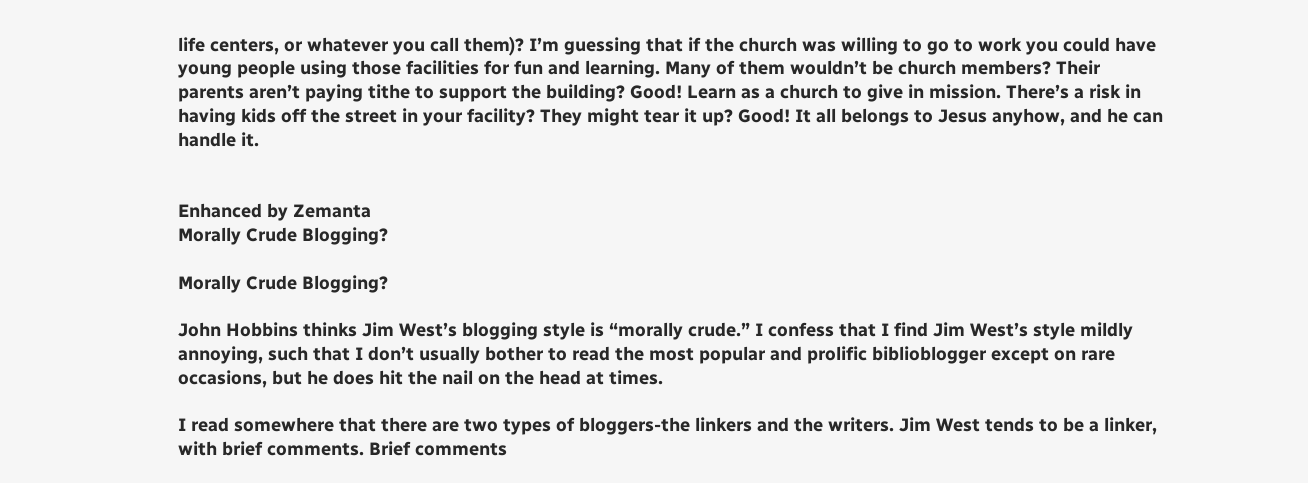life centers, or whatever you call them)? I’m guessing that if the church was willing to go to work you could have young people using those facilities for fun and learning. Many of them wouldn’t be church members? Their parents aren’t paying tithe to support the building? Good! Learn as a church to give in mission. There’s a risk in having kids off the street in your facility? They might tear it up? Good! It all belongs to Jesus anyhow, and he can handle it.


Enhanced by Zemanta
Morally Crude Blogging?

Morally Crude Blogging?

John Hobbins thinks Jim West’s blogging style is “morally crude.” I confess that I find Jim West’s style mildly annoying, such that I don’t usually bother to read the most popular and prolific biblioblogger except on rare occasions, but he does hit the nail on the head at times.

I read somewhere that there are two types of bloggers-the linkers and the writers. Jim West tends to be a linker, with brief comments. Brief comments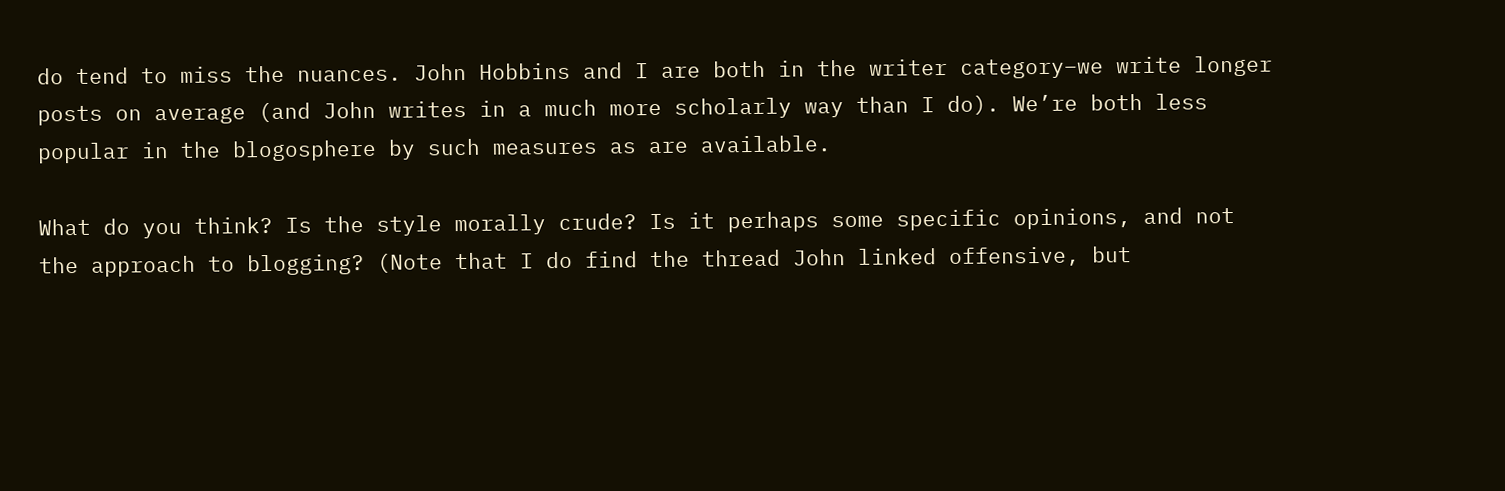do tend to miss the nuances. John Hobbins and I are both in the writer category–we write longer posts on average (and John writes in a much more scholarly way than I do). We’re both less popular in the blogosphere by such measures as are available.

What do you think? Is the style morally crude? Is it perhaps some specific opinions, and not the approach to blogging? (Note that I do find the thread John linked offensive, but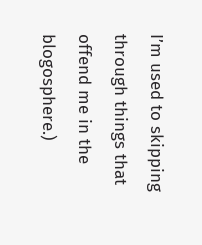I’m used to skipping through things that offend me in the blogosphere.)